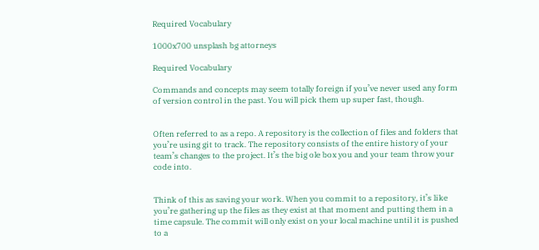Required Vocabulary

1000x700 unsplash bg attorneys

Required Vocabulary

Commands and concepts may seem totally foreign if you’ve never used any form of version control in the past. You will pick them up super fast, though.


Often referred to as a repo. A repository is the collection of files and folders that you’re using git to track. The repository consists of the entire history of your team’s changes to the project. It’s the big ole box you and your team throw your code into.


Think of this as saving your work. When you commit to a repository, it’s like you’re gathering up the files as they exist at that moment and putting them in a time capsule. The commit will only exist on your local machine until it is pushed to a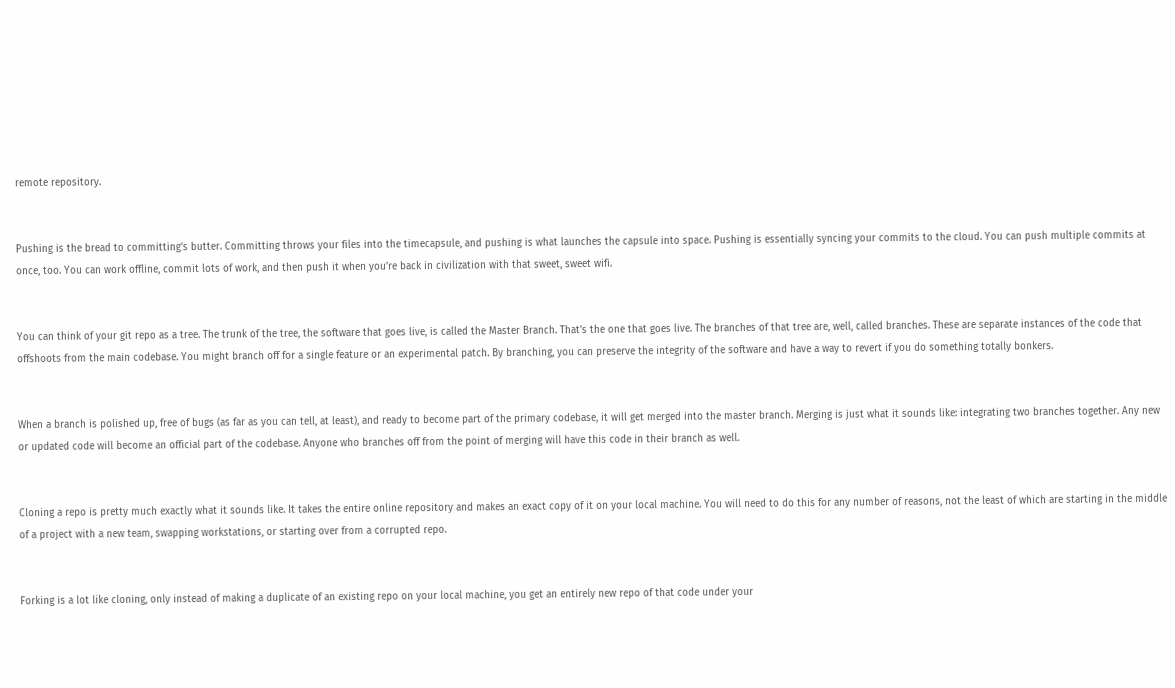remote repository.


Pushing is the bread to committing’s butter. Committing throws your files into the timecapsule, and pushing is what launches the capsule into space. Pushing is essentially syncing your commits to the cloud. You can push multiple commits at once, too. You can work offline, commit lots of work, and then push it when you’re back in civilization with that sweet, sweet wifi.


You can think of your git repo as a tree. The trunk of the tree, the software that goes live, is called the Master Branch. That’s the one that goes live. The branches of that tree are, well, called branches. These are separate instances of the code that offshoots from the main codebase. You might branch off for a single feature or an experimental patch. By branching, you can preserve the integrity of the software and have a way to revert if you do something totally bonkers.


When a branch is polished up, free of bugs (as far as you can tell, at least), and ready to become part of the primary codebase, it will get merged into the master branch. Merging is just what it sounds like: integrating two branches together. Any new or updated code will become an official part of the codebase. Anyone who branches off from the point of merging will have this code in their branch as well.


Cloning a repo is pretty much exactly what it sounds like. It takes the entire online repository and makes an exact copy of it on your local machine. You will need to do this for any number of reasons, not the least of which are starting in the middle of a project with a new team, swapping workstations, or starting over from a corrupted repo.


Forking is a lot like cloning, only instead of making a duplicate of an existing repo on your local machine, you get an entirely new repo of that code under your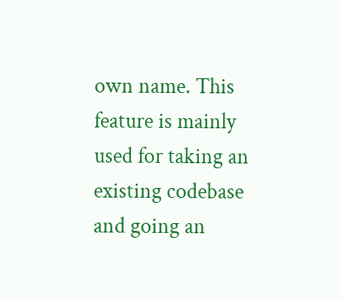own name. This feature is mainly used for taking an existing codebase and going an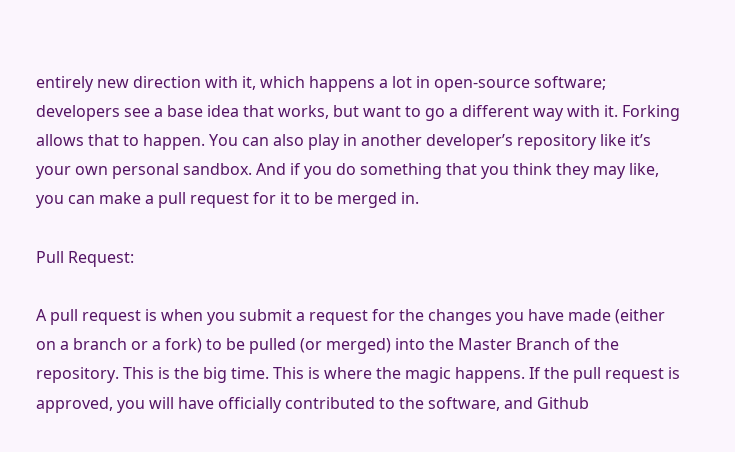entirely new direction with it, which happens a lot in open-source software; developers see a base idea that works, but want to go a different way with it. Forking allows that to happen. You can also play in another developer’s repository like it’s your own personal sandbox. And if you do something that you think they may like, you can make a pull request for it to be merged in.

Pull Request:

A pull request is when you submit a request for the changes you have made (either on a branch or a fork) to be pulled (or merged) into the Master Branch of the repository. This is the big time. This is where the magic happens. If the pull request is approved, you will have officially contributed to the software, and Github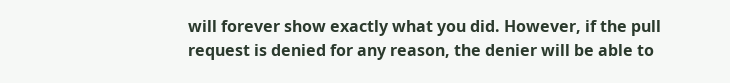will forever show exactly what you did. However, if the pull request is denied for any reason, the denier will be able to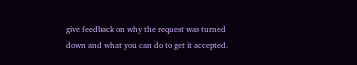give feedback on why the request was turned down and what you can do to get it accepted.